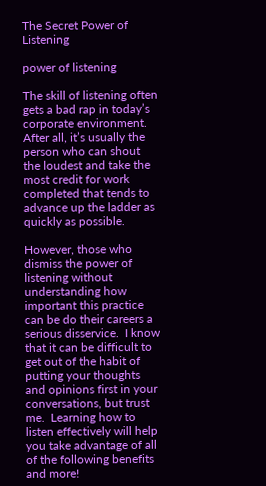The Secret Power of Listening

power of listening

The skill of listening often gets a bad rap in today’s corporate environment.  After all, it’s usually the person who can shout the loudest and take the most credit for work completed that tends to advance up the ladder as quickly as possible.

However, those who dismiss the power of listening without understanding how important this practice can be do their careers a serious disservice.  I know that it can be difficult to get out of the habit of putting your thoughts and opinions first in your conversations, but trust me.  Learning how to listen effectively will help you take advantage of all of the following benefits and more!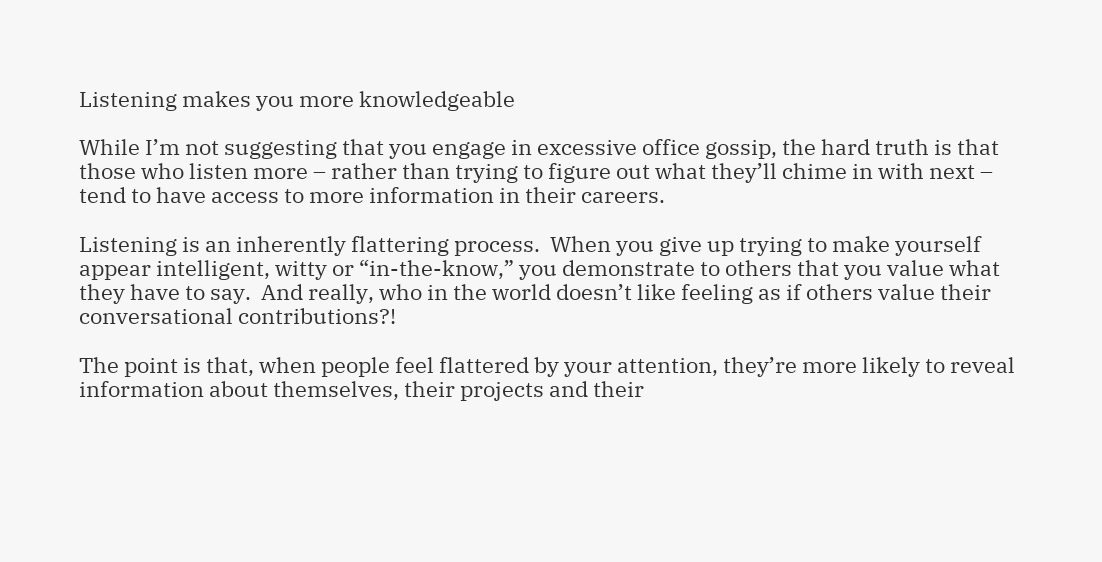Listening makes you more knowledgeable

While I’m not suggesting that you engage in excessive office gossip, the hard truth is that those who listen more – rather than trying to figure out what they’ll chime in with next – tend to have access to more information in their careers.

Listening is an inherently flattering process.  When you give up trying to make yourself appear intelligent, witty or “in-the-know,” you demonstrate to others that you value what they have to say.  And really, who in the world doesn’t like feeling as if others value their conversational contributions?!

The point is that, when people feel flattered by your attention, they’re more likely to reveal information about themselves, their projects and their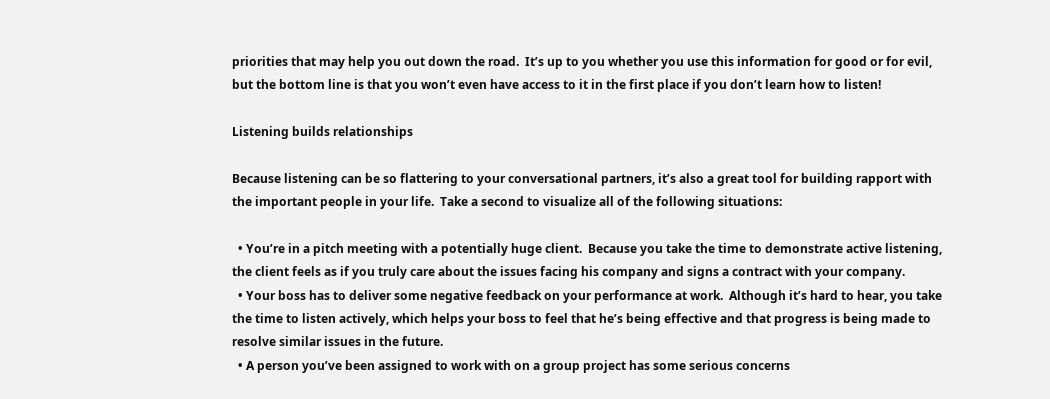priorities that may help you out down the road.  It’s up to you whether you use this information for good or for evil, but the bottom line is that you won’t even have access to it in the first place if you don’t learn how to listen!

Listening builds relationships

Because listening can be so flattering to your conversational partners, it’s also a great tool for building rapport with the important people in your life.  Take a second to visualize all of the following situations:

  • You’re in a pitch meeting with a potentially huge client.  Because you take the time to demonstrate active listening, the client feels as if you truly care about the issues facing his company and signs a contract with your company.
  • Your boss has to deliver some negative feedback on your performance at work.  Although it’s hard to hear, you take the time to listen actively, which helps your boss to feel that he’s being effective and that progress is being made to resolve similar issues in the future.
  • A person you’ve been assigned to work with on a group project has some serious concerns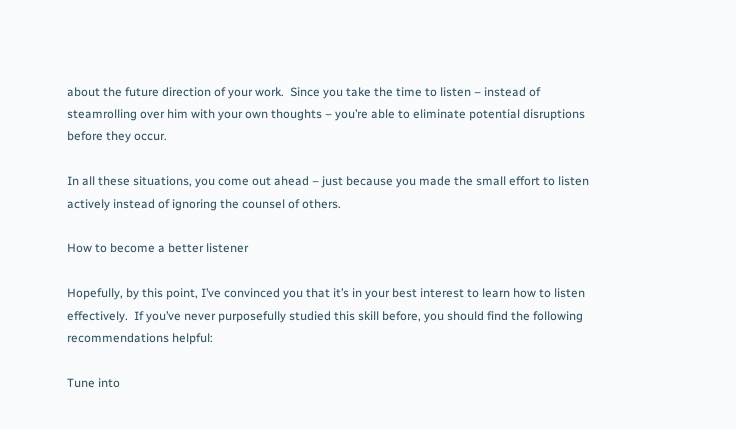about the future direction of your work.  Since you take the time to listen – instead of steamrolling over him with your own thoughts – you’re able to eliminate potential disruptions before they occur.

In all these situations, you come out ahead – just because you made the small effort to listen actively instead of ignoring the counsel of others.

How to become a better listener

Hopefully, by this point, I’ve convinced you that it’s in your best interest to learn how to listen effectively.  If you’ve never purposefully studied this skill before, you should find the following recommendations helpful:

Tune into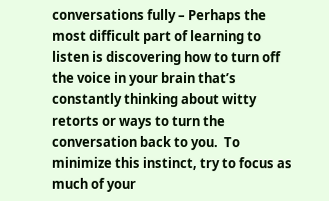conversations fully – Perhaps the most difficult part of learning to listen is discovering how to turn off the voice in your brain that’s constantly thinking about witty retorts or ways to turn the conversation back to you.  To minimize this instinct, try to focus as much of your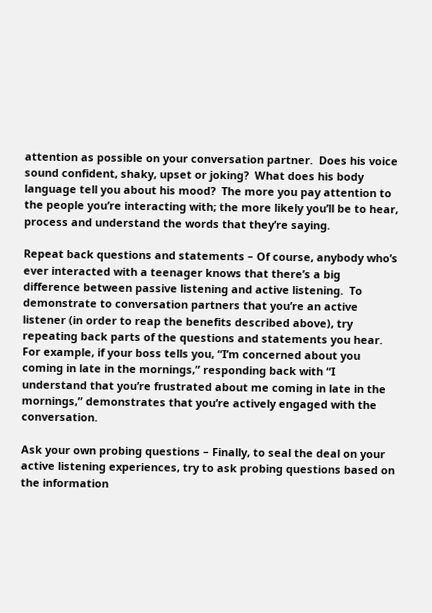attention as possible on your conversation partner.  Does his voice sound confident, shaky, upset or joking?  What does his body language tell you about his mood?  The more you pay attention to the people you’re interacting with; the more likely you’ll be to hear, process and understand the words that they’re saying.

Repeat back questions and statements – Of course, anybody who’s ever interacted with a teenager knows that there’s a big difference between passive listening and active listening.  To demonstrate to conversation partners that you’re an active listener (in order to reap the benefits described above), try repeating back parts of the questions and statements you hear.  For example, if your boss tells you, “I’m concerned about you coming in late in the mornings,” responding back with “I understand that you’re frustrated about me coming in late in the mornings,” demonstrates that you’re actively engaged with the conversation.

Ask your own probing questions – Finally, to seal the deal on your active listening experiences, try to ask probing questions based on the information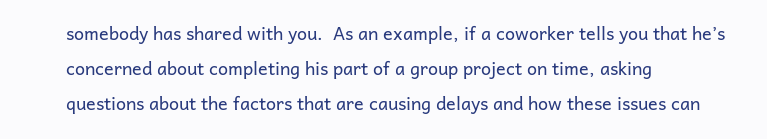somebody has shared with you.  As an example, if a coworker tells you that he’s concerned about completing his part of a group project on time, asking questions about the factors that are causing delays and how these issues can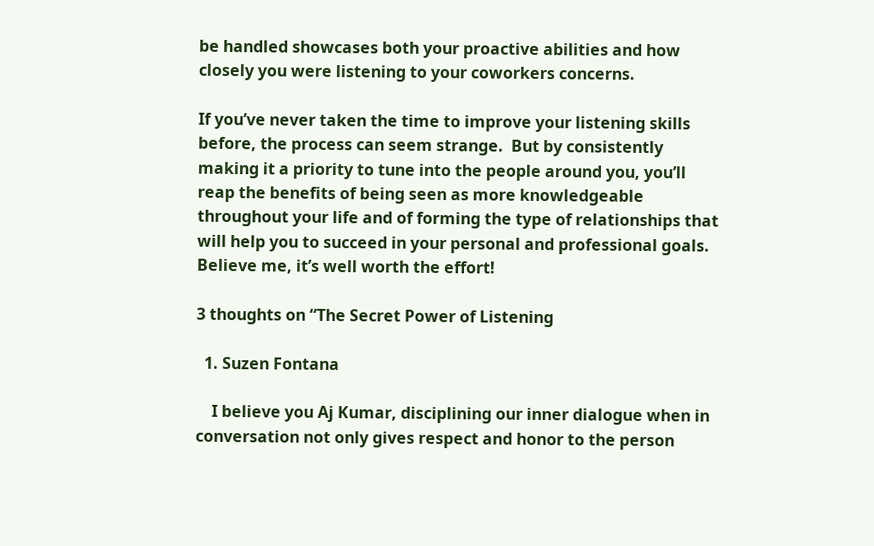be handled showcases both your proactive abilities and how closely you were listening to your coworkers concerns.

If you’ve never taken the time to improve your listening skills before, the process can seem strange.  But by consistently making it a priority to tune into the people around you, you’ll reap the benefits of being seen as more knowledgeable throughout your life and of forming the type of relationships that will help you to succeed in your personal and professional goals.  Believe me, it’s well worth the effort!

3 thoughts on “The Secret Power of Listening

  1. Suzen Fontana

    I believe you Aj Kumar, disciplining our inner dialogue when in conversation not only gives respect and honor to the person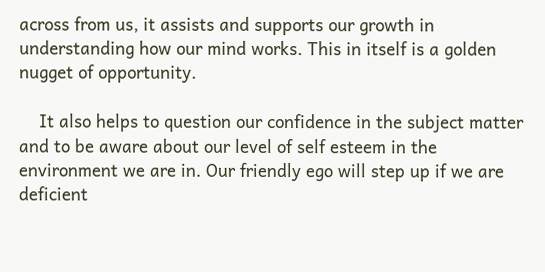across from us, it assists and supports our growth in understanding how our mind works. This in itself is a golden nugget of opportunity.

    It also helps to question our confidence in the subject matter and to be aware about our level of self esteem in the environment we are in. Our friendly ego will step up if we are deficient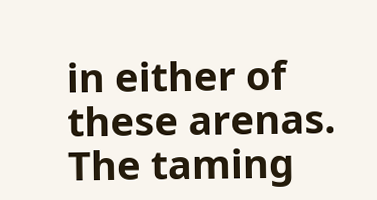in either of these arenas. The taming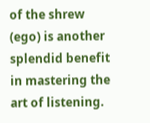of the shrew (ego) is another splendid benefit in mastering the art of listening.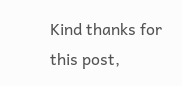Kind thanks for this post,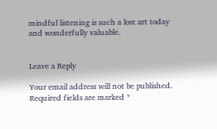mindful listening is such a lost art today and wonderfully valuable.


Leave a Reply

Your email address will not be published. Required fields are marked *